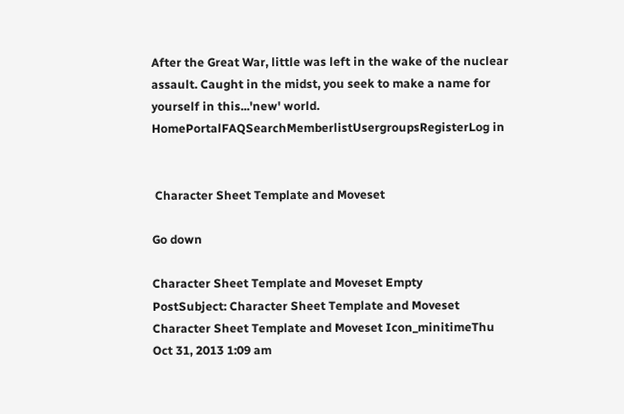After the Great War, little was left in the wake of the nuclear assault. Caught in the midst, you seek to make a name for yourself in this...'new' world.
HomePortalFAQSearchMemberlistUsergroupsRegisterLog in


 Character Sheet Template and Moveset

Go down

Character Sheet Template and Moveset Empty
PostSubject: Character Sheet Template and Moveset   Character Sheet Template and Moveset Icon_minitimeThu Oct 31, 2013 1:09 am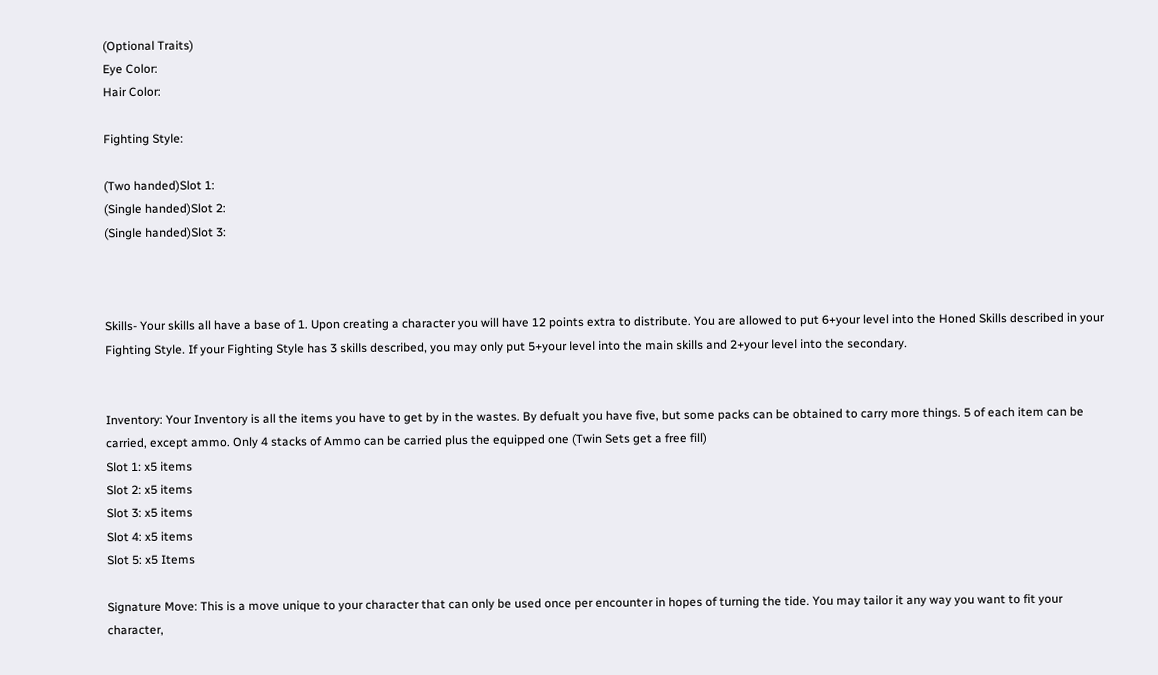(Optional Traits)
Eye Color:
Hair Color:

Fighting Style:

(Two handed)Slot 1:
(Single handed)Slot 2:
(Single handed)Slot 3:



Skills- Your skills all have a base of 1. Upon creating a character you will have 12 points extra to distribute. You are allowed to put 6+your level into the Honed Skills described in your Fighting Style. If your Fighting Style has 3 skills described, you may only put 5+your level into the main skills and 2+your level into the secondary.


Inventory: Your Inventory is all the items you have to get by in the wastes. By defualt you have five, but some packs can be obtained to carry more things. 5 of each item can be carried, except ammo. Only 4 stacks of Ammo can be carried plus the equipped one (Twin Sets get a free fill)
Slot 1: x5 items
Slot 2: x5 items
Slot 3: x5 items
Slot 4: x5 items
Slot 5: x5 Items

Signature Move: This is a move unique to your character that can only be used once per encounter in hopes of turning the tide. You may tailor it any way you want to fit your character,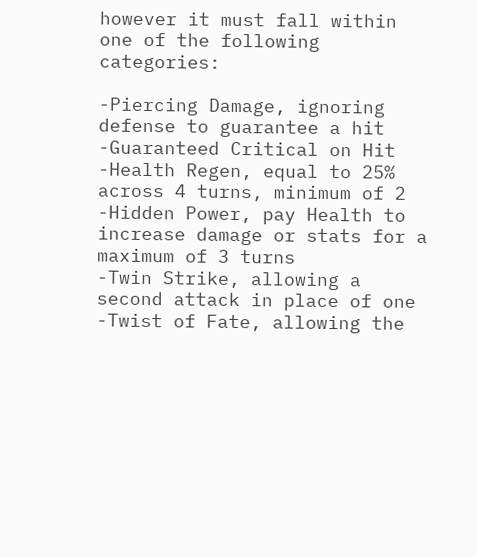however it must fall within one of the following categories:

-Piercing Damage, ignoring defense to guarantee a hit
-Guaranteed Critical on Hit
-Health Regen, equal to 25% across 4 turns, minimum of 2
-Hidden Power, pay Health to increase damage or stats for a maximum of 3 turns
-Twin Strike, allowing a second attack in place of one
-Twist of Fate, allowing the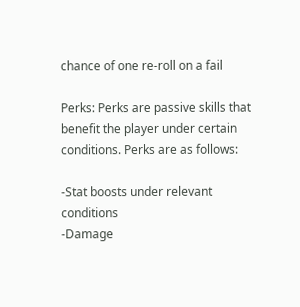chance of one re-roll on a fail

Perks: Perks are passive skills that benefit the player under certain conditions. Perks are as follows:

-Stat boosts under relevant conditions
-Damage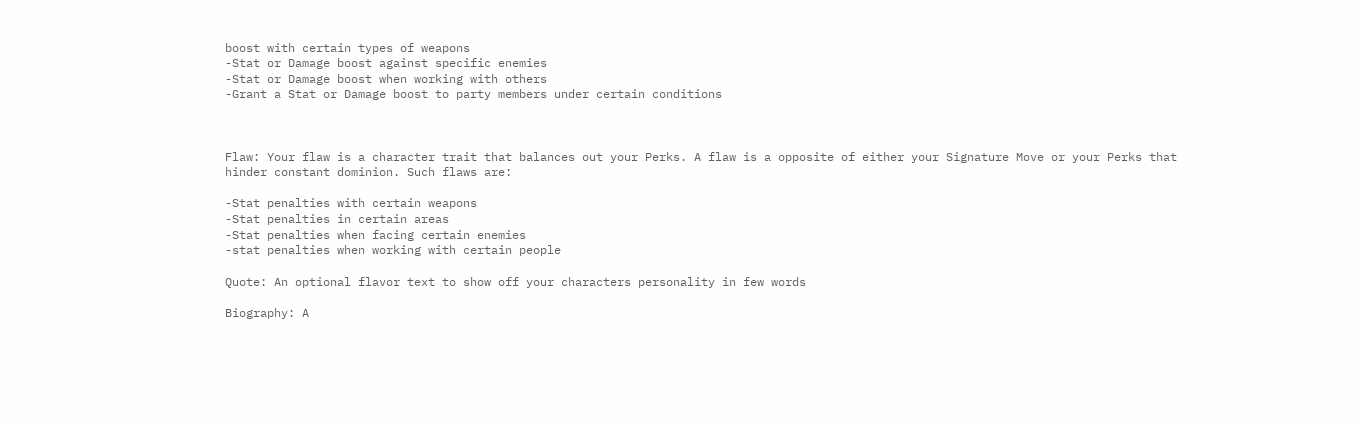boost with certain types of weapons
-Stat or Damage boost against specific enemies
-Stat or Damage boost when working with others
-Grant a Stat or Damage boost to party members under certain conditions



Flaw: Your flaw is a character trait that balances out your Perks. A flaw is a opposite of either your Signature Move or your Perks that hinder constant dominion. Such flaws are:

-Stat penalties with certain weapons
-Stat penalties in certain areas
-Stat penalties when facing certain enemies
-stat penalties when working with certain people

Quote: An optional flavor text to show off your characters personality in few words

Biography: A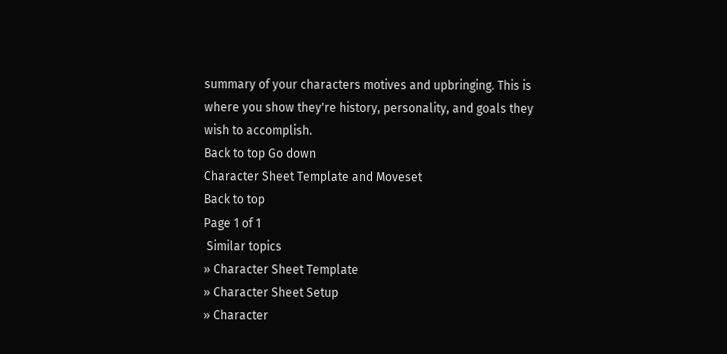summary of your characters motives and upbringing. This is where you show they're history, personality, and goals they wish to accomplish.
Back to top Go down
Character Sheet Template and Moveset
Back to top
Page 1 of 1
 Similar topics
» Character Sheet Template
» Character Sheet Setup
» Character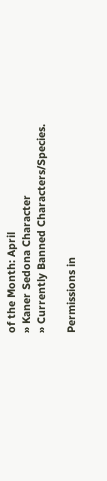of the Month: April
» Kaner Sedona Character
» Currently Banned Characters/Species.

Permissions in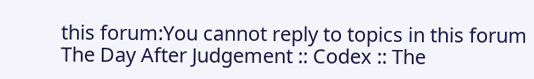this forum:You cannot reply to topics in this forum
The Day After Judgement :: Codex :: The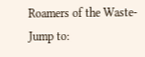Roamers of the Waste-
Jump to: